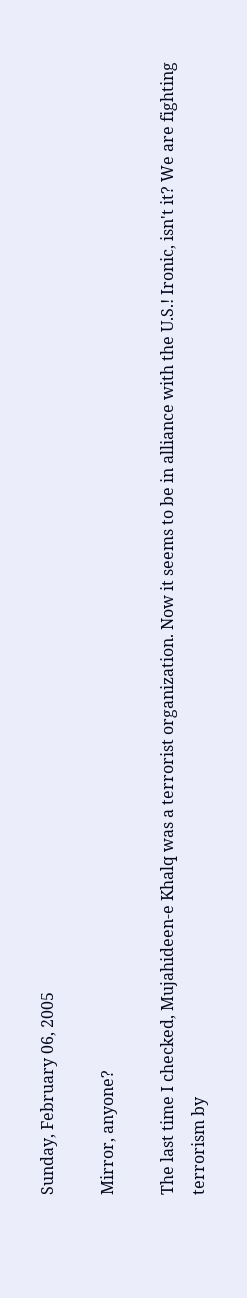Sunday, February 06, 2005

Mirror, anyone?

The last time I checked, Mujahideen-e Khalq was a terrorist organization. Now it seems to be in alliance with the U.S.! Ironic, isn't it? We are fighting terrorism by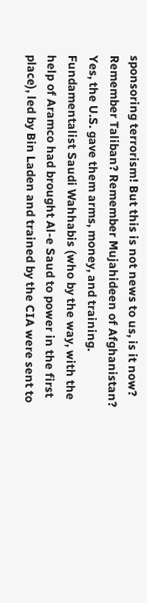sponsoring terrorism! But this is not news to us, is it now? Remember Taliban? Remember Mujahideen of Afghanistan? Yes, the U.S. gave them arms, money, and training. Fundamentalist Saudi Wahhabis (who by the way, with the help of Aramco had brought Al-e Saud to power in the first place), led by Bin Laden and trained by the CIA were sent to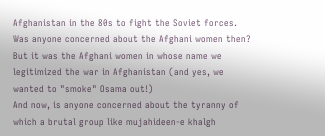Afghanistan in the 80s to fight the Soviet forces. Was anyone concerned about the Afghani women then? But it was the Afghani women in whose name we legitimized the war in Afghanistan (and yes, we wanted to "smoke" Osama out!)
And now, is anyone concerned about the tyranny of which a brutal group like mujahideen-e khalgh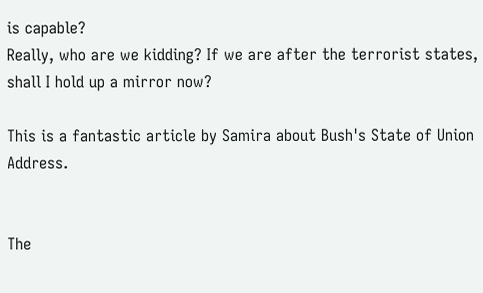is capable?
Really, who are we kidding? If we are after the terrorist states, shall I hold up a mirror now?

This is a fantastic article by Samira about Bush's State of Union Address.


The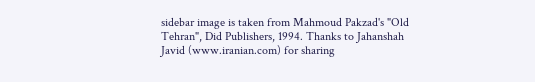sidebar image is taken from Mahmoud Pakzad's "Old Tehran", Did Publishers, 1994. Thanks to Jahanshah Javid (www.iranian.com) for sharing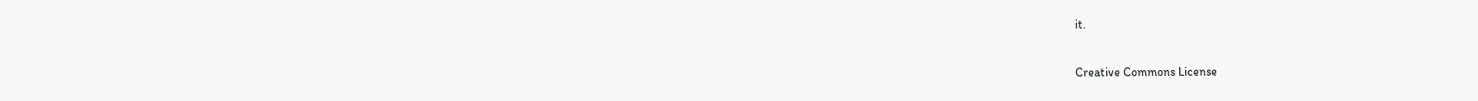it.

Creative Commons License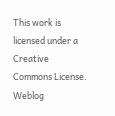This work is licensed under a Creative Commons License. Weblog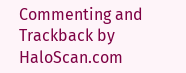Commenting and Trackback by HaloScan.com